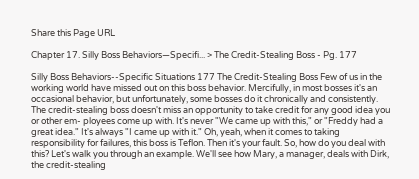Share this Page URL

Chapter 17. Silly Boss Behaviors—Specifi... > The Credit-Stealing Boss - Pg. 177

Silly Boss Behaviors--Specific Situations 177 The Credit-Stealing Boss Few of us in the working world have missed out on this boss behavior. Mercifully, in most bosses it's an occasional behavior, but unfortunately, some bosses do it chronically and consistently. The credit-stealing boss doesn't miss an opportunity to take credit for any good idea you or other em- ployees come up with. It's never "We came up with this," or "Freddy had a great idea." It's always "I came up with it." Oh, yeah, when it comes to taking responsibility for failures, this boss is Teflon. Then it's your fault. So, how do you deal with this? Let's walk you through an example. We'll see how Mary, a manager, deals with Dirk, the credit-stealing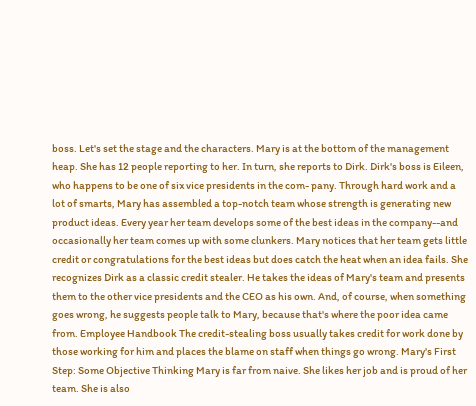boss. Let's set the stage and the characters. Mary is at the bottom of the management heap. She has 12 people reporting to her. In turn, she reports to Dirk. Dirk's boss is Eileen, who happens to be one of six vice presidents in the com- pany. Through hard work and a lot of smarts, Mary has assembled a top-notch team whose strength is generating new product ideas. Every year her team develops some of the best ideas in the company--and occasionally her team comes up with some clunkers. Mary notices that her team gets little credit or congratulations for the best ideas but does catch the heat when an idea fails. She recognizes Dirk as a classic credit stealer. He takes the ideas of Mary's team and presents them to the other vice presidents and the CEO as his own. And, of course, when something goes wrong, he suggests people talk to Mary, because that's where the poor idea came from. Employee Handbook The credit-stealing boss usually takes credit for work done by those working for him and places the blame on staff when things go wrong. Mary's First Step: Some Objective Thinking Mary is far from naive. She likes her job and is proud of her team. She is also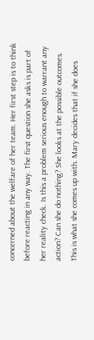concerned about the welfare of her team. Her first step is to think before reacting in any way. The first question she asks is part of her reality check. Is this a problem serious enough to warrant any action? Can she do nothing? She looks at the possible outcomes. This is what she comes up with. Mary decides that if she does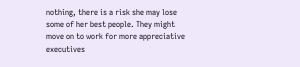nothing, there is a risk she may lose some of her best people. They might move on to work for more appreciative executives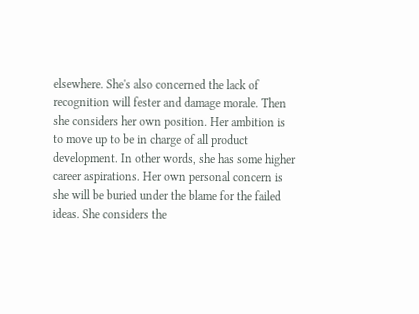elsewhere. She's also concerned the lack of recognition will fester and damage morale. Then she considers her own position. Her ambition is to move up to be in charge of all product development. In other words, she has some higher career aspirations. Her own personal concern is she will be buried under the blame for the failed ideas. She considers the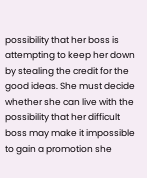possibility that her boss is attempting to keep her down by stealing the credit for the good ideas. She must decide whether she can live with the possibility that her difficult boss may make it impossible to gain a promotion she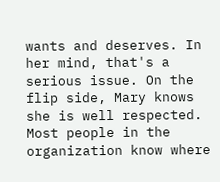wants and deserves. In her mind, that's a serious issue. On the flip side, Mary knows she is well respected. Most people in the organization know where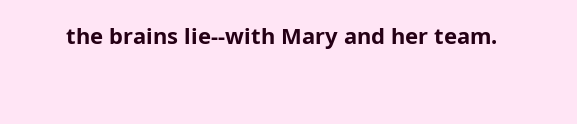the brains lie--with Mary and her team.